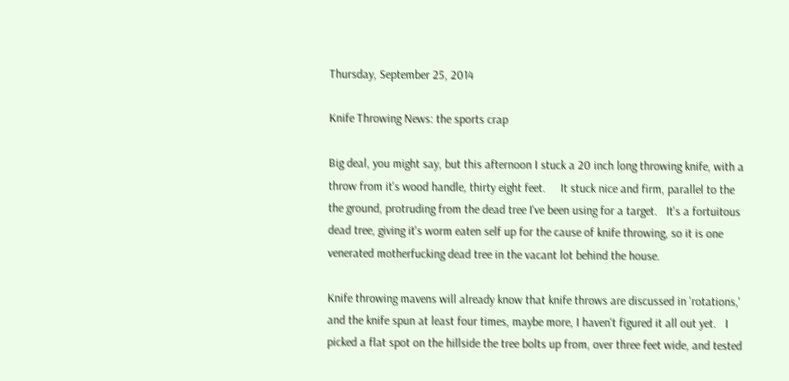Thursday, September 25, 2014

Knife Throwing News: the sports crap

Big deal, you might say, but this afternoon I stuck a 20 inch long throwing knife, with a throw from it's wood handle, thirty eight feet.     It stuck nice and firm, parallel to the the ground, protruding from the dead tree I've been using for a target.   It's a fortuitous dead tree, giving it's worm eaten self up for the cause of knife throwing, so it is one venerated motherfucking dead tree in the vacant lot behind the house.

Knife throwing mavens will already know that knife throws are discussed in 'rotations,' and the knife spun at least four times, maybe more, I haven't figured it all out yet.   I picked a flat spot on the hillside the tree bolts up from, over three feet wide, and tested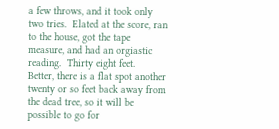a few throws, and it took only two tries.  Elated at the score, ran to the house, got the tape measure, and had an orgiastic reading.  Thirty eight feet.   Better, there is a flat spot another  twenty or so feet back away from the dead tree, so it will be possible to go for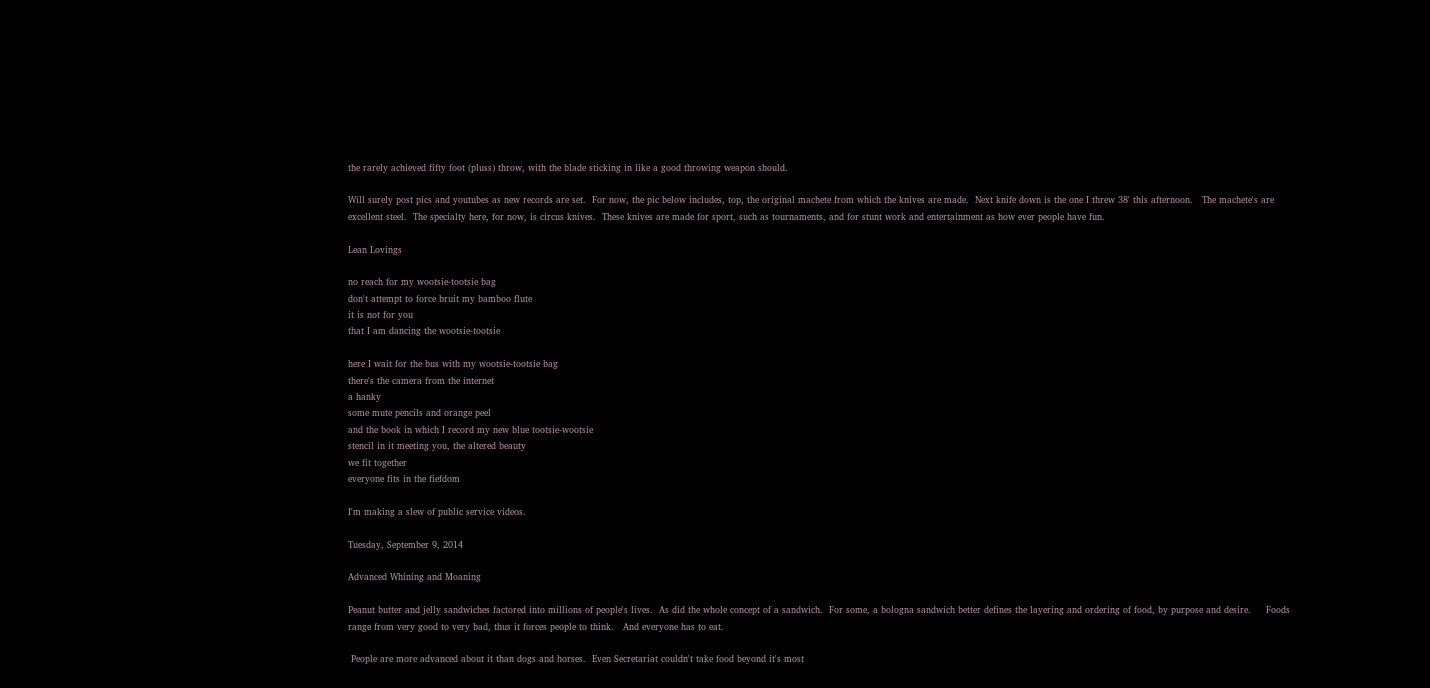the rarely achieved fifty foot (pluss) throw, with the blade sticking in like a good throwing weapon should.

Will surely post pics and youtubes as new records are set.  For now, the pic below includes, top, the original machete from which the knives are made.  Next knife down is the one I threw 38' this afternoon.   The machete's are excellent steel.  The specialty here, for now, is circus knives.  These knives are made for sport, such as tournaments, and for stunt work and entertainment as how ever people have fun.

Lean Lovings

no reach for my wootsie-tootsie bag
don't attempt to force bruit my bamboo flute
it is not for you
that I am dancing the wootsie-tootsie

here I wait for the bus with my wootsie-tootsie bag
there's the camera from the internet
a hanky
some mute pencils and orange peel
and the book in which I record my new blue tootsie-wootsie
stencil in it meeting you, the altered beauty
we fit together
everyone fits in the fiefdom

I'm making a slew of public service videos.

Tuesday, September 9, 2014

Advanced Whining and Moaning

Peanut butter and jelly sandwiches factored into millions of people's lives.  As did the whole concept of a sandwich.  For some, a bologna sandwich better defines the layering and ordering of food, by purpose and desire.     Foods range from very good to very bad, thus it forces people to think.   And everyone has to eat.

 People are more advanced about it than dogs and horses.  Even Secretariat couldn't take food beyond it's most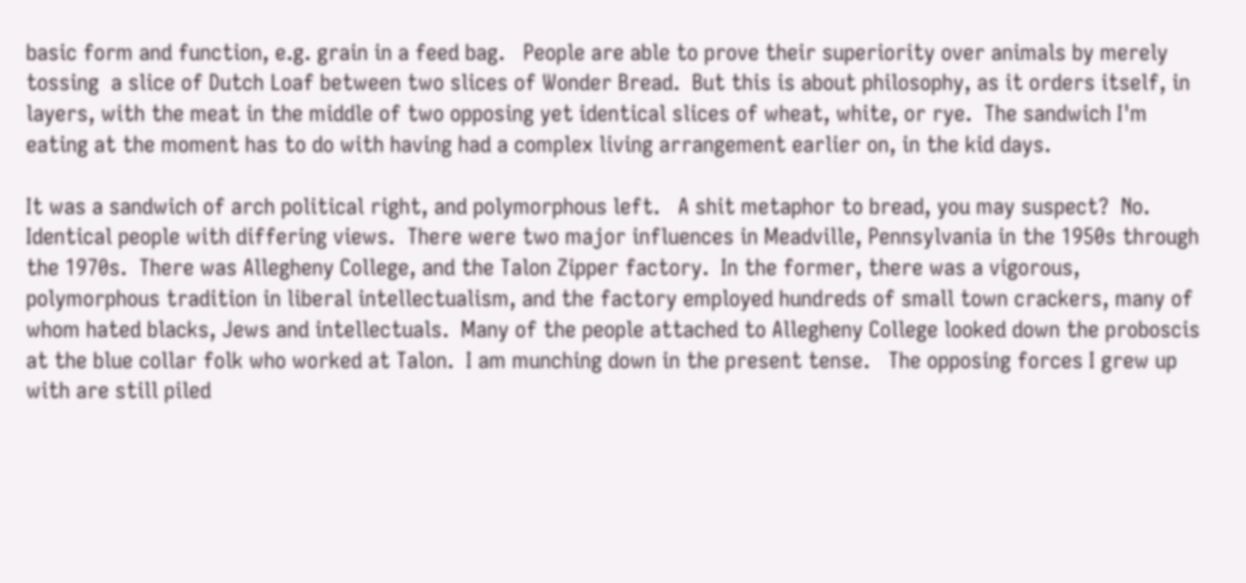basic form and function, e.g. grain in a feed bag.   People are able to prove their superiority over animals by merely tossing  a slice of Dutch Loaf between two slices of Wonder Bread.  But this is about philosophy, as it orders itself, in layers, with the meat in the middle of two opposing yet identical slices of wheat, white, or rye.  The sandwich I'm eating at the moment has to do with having had a complex living arrangement earlier on, in the kid days.

It was a sandwich of arch political right, and polymorphous left.   A shit metaphor to bread, you may suspect?  No.  Identical people with differing views.  There were two major influences in Meadville, Pennsylvania in the 1950s through the 1970s.  There was Allegheny College, and the Talon Zipper factory.  In the former, there was a vigorous, polymorphous tradition in liberal intellectualism, and the factory employed hundreds of small town crackers, many of whom hated blacks, Jews and intellectuals.  Many of the people attached to Allegheny College looked down the proboscis at the blue collar folk who worked at Talon.  I am munching down in the present tense.   The opposing forces I grew up with are still piled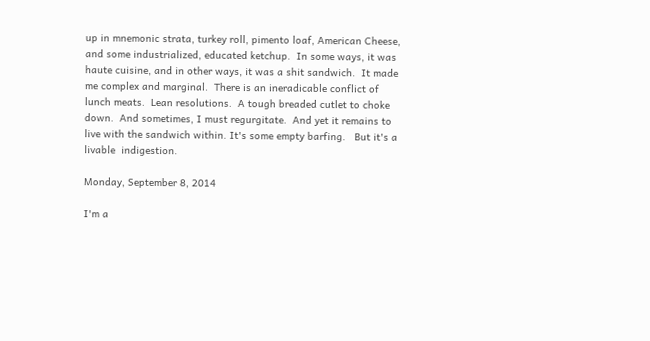up in mnemonic strata, turkey roll, pimento loaf, American Cheese, and some industrialized, educated ketchup.  In some ways, it was haute cuisine, and in other ways, it was a shit sandwich.  It made me complex and marginal.  There is an ineradicable conflict of lunch meats.  Lean resolutions.  A tough breaded cutlet to choke down.  And sometimes, I must regurgitate.  And yet it remains to  live with the sandwich within. It's some empty barfing.   But it's a livable  indigestion.

Monday, September 8, 2014

I'm a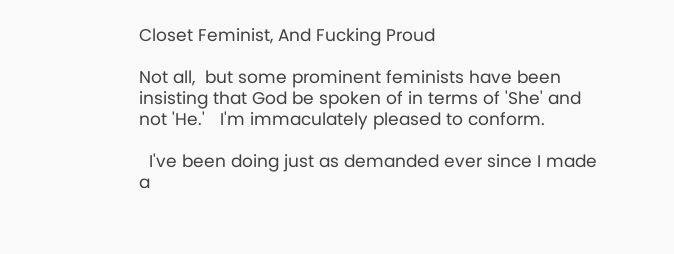Closet Feminist, And Fucking Proud

Not all,  but some prominent feminists have been insisting that God be spoken of in terms of 'She' and not 'He.'   I'm immaculately pleased to conform.

  I've been doing just as demanded ever since I made a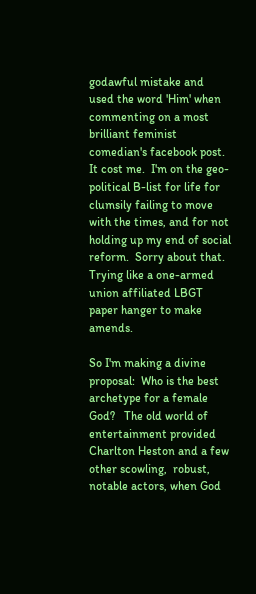godawful mistake and used the word 'Him' when commenting on a most brilliant feminist comedian's facebook post.   It cost me.  I'm on the geo-political B-list for life for clumsily failing to move with the times, and for not holding up my end of social reform.  Sorry about that.  Trying like a one-armed union affiliated LBGT paper hanger to make amends.

So I'm making a divine proposal:  Who is the best archetype for a female God?   The old world of entertainment provided Charlton Heston and a few other scowling,  robust, notable actors, when God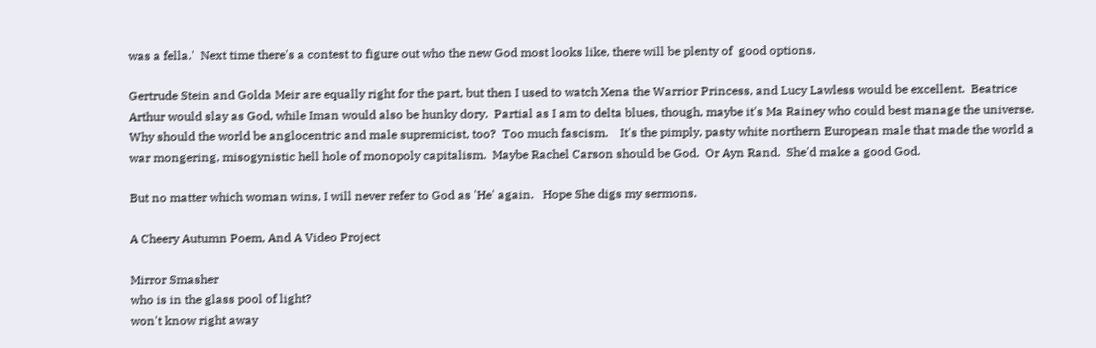was a fella.'  Next time there's a contest to figure out who the new God most looks like, there will be plenty of  good options.

Gertrude Stein and Golda Meir are equally right for the part, but then I used to watch Xena the Warrior Princess, and Lucy Lawless would be excellent.  Beatrice Arthur would slay as God, while Iman would also be hunky dory.  Partial as I am to delta blues, though, maybe it's Ma Rainey who could best manage the universe.  Why should the world be anglocentric and male supremicist, too?  Too much fascism.    It's the pimply, pasty white northern European male that made the world a war mongering, misogynistic hell hole of monopoly capitalism.  Maybe Rachel Carson should be God.  Or Ayn Rand.  She'd make a good God.

But no matter which woman wins, I will never refer to God as 'He' again.   Hope She digs my sermons.

A Cheery Autumn Poem, And A Video Project

Mirror Smasher
who is in the glass pool of light?
won't know right away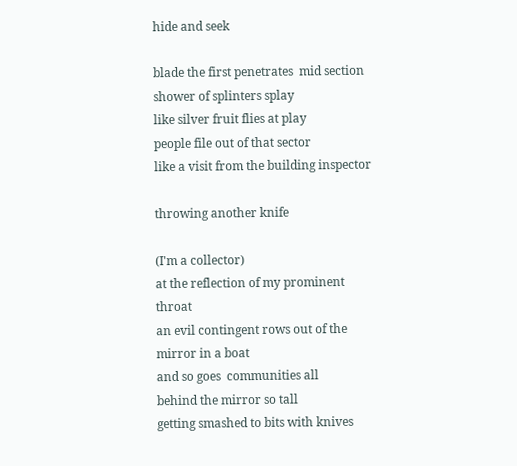hide and seek

blade the first penetrates  mid section
shower of splinters splay
like silver fruit flies at play
people file out of that sector
like a visit from the building inspector

throwing another knife

(I'm a collector)
at the reflection of my prominent throat
an evil contingent rows out of the mirror in a boat
and so goes  communities all
behind the mirror so tall
getting smashed to bits with knives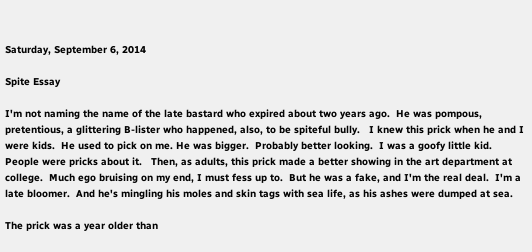Saturday, September 6, 2014

Spite Essay

I'm not naming the name of the late bastard who expired about two years ago.  He was pompous, pretentious, a glittering B-lister who happened, also, to be spiteful bully.   I knew this prick when he and I were kids.  He used to pick on me. He was bigger.  Probably better looking.  I was a goofy little kid.  People were pricks about it.   Then, as adults, this prick made a better showing in the art department at college.  Much ego bruising on my end, I must fess up to.  But he was a fake, and I'm the real deal.  I'm a late bloomer.  And he's mingling his moles and skin tags with sea life, as his ashes were dumped at sea.

The prick was a year older than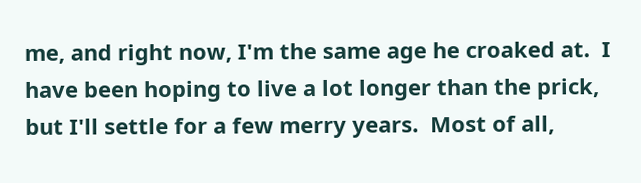me, and right now, I'm the same age he croaked at.  I have been hoping to live a lot longer than the prick, but I'll settle for a few merry years.  Most of all,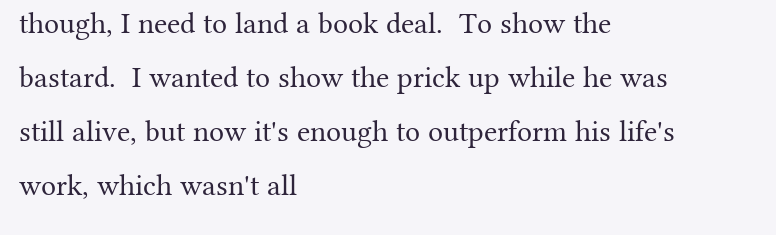though, I need to land a book deal.  To show the bastard.  I wanted to show the prick up while he was still alive, but now it's enough to outperform his life's work, which wasn't all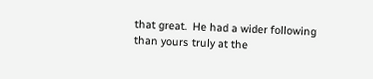that great.  He had a wider following than yours truly at the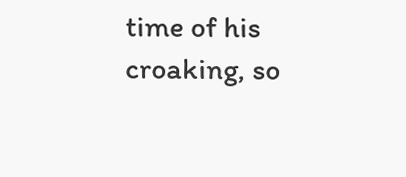time of his croaking, so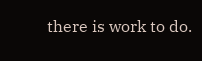there is work to do.